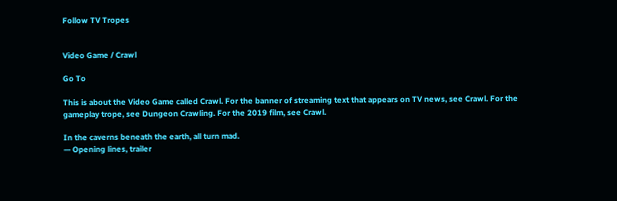Follow TV Tropes


Video Game / Crawl

Go To

This is about the Video Game called Crawl. For the banner of streaming text that appears on TV news, see Crawl. For the gameplay trope, see Dungeon Crawling. For the 2019 film, see Crawl.

In the caverns beneath the earth, all turn mad.
— Opening lines, trailer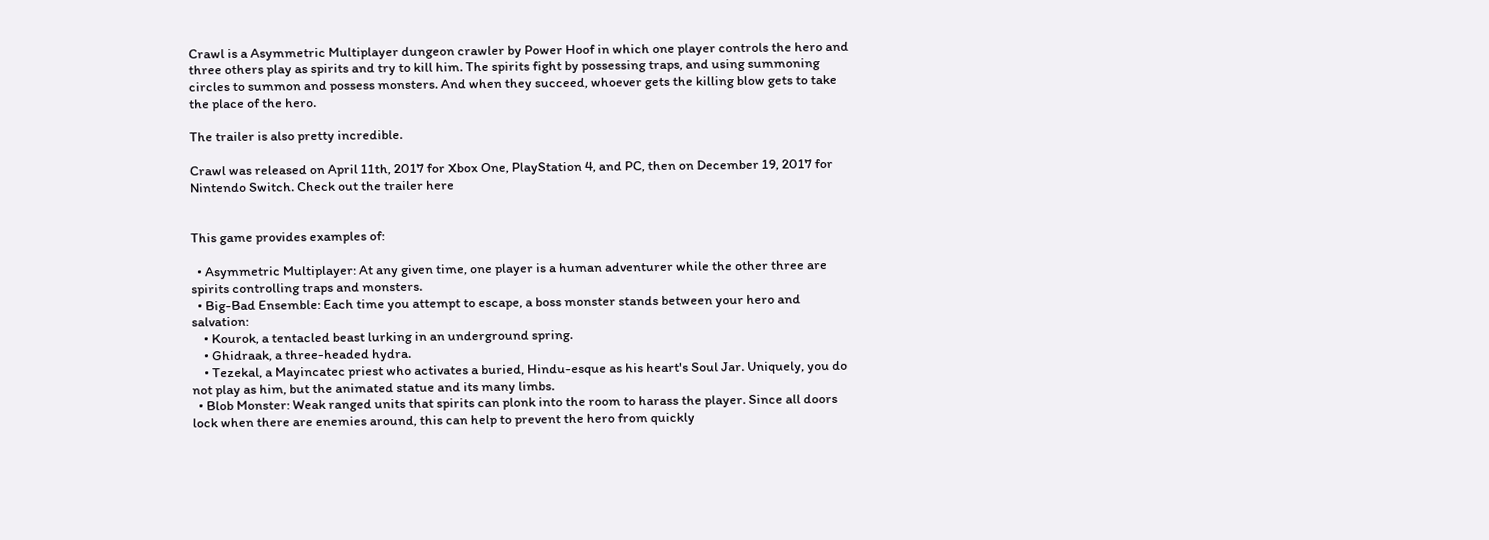Crawl is a Asymmetric Multiplayer dungeon crawler by Power Hoof in which one player controls the hero and three others play as spirits and try to kill him. The spirits fight by possessing traps, and using summoning circles to summon and possess monsters. And when they succeed, whoever gets the killing blow gets to take the place of the hero.

The trailer is also pretty incredible.

Crawl was released on April 11th, 2017 for Xbox One, PlayStation 4, and PC, then on December 19, 2017 for Nintendo Switch. Check out the trailer here


This game provides examples of:

  • Asymmetric Multiplayer: At any given time, one player is a human adventurer while the other three are spirits controlling traps and monsters.
  • Big-Bad Ensemble: Each time you attempt to escape, a boss monster stands between your hero and salvation:
    • Kourok, a tentacled beast lurking in an underground spring.
    • Ghidraak, a three-headed hydra.
    • Tezekal, a Mayincatec priest who activates a buried, Hindu-esque as his heart's Soul Jar. Uniquely, you do not play as him, but the animated statue and its many limbs.
  • Blob Monster: Weak ranged units that spirits can plonk into the room to harass the player. Since all doors lock when there are enemies around, this can help to prevent the hero from quickly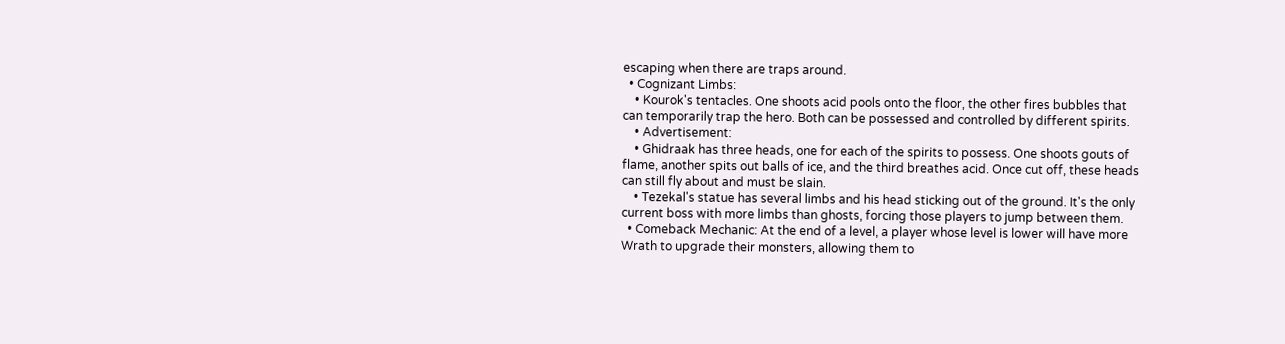escaping when there are traps around.
  • Cognizant Limbs:
    • Kourok's tentacles. One shoots acid pools onto the floor, the other fires bubbles that can temporarily trap the hero. Both can be possessed and controlled by different spirits.
    • Advertisement:
    • Ghidraak has three heads, one for each of the spirits to possess. One shoots gouts of flame, another spits out balls of ice, and the third breathes acid. Once cut off, these heads can still fly about and must be slain.
    • Tezekal's statue has several limbs and his head sticking out of the ground. It's the only current boss with more limbs than ghosts, forcing those players to jump between them.
  • Comeback Mechanic: At the end of a level, a player whose level is lower will have more Wrath to upgrade their monsters, allowing them to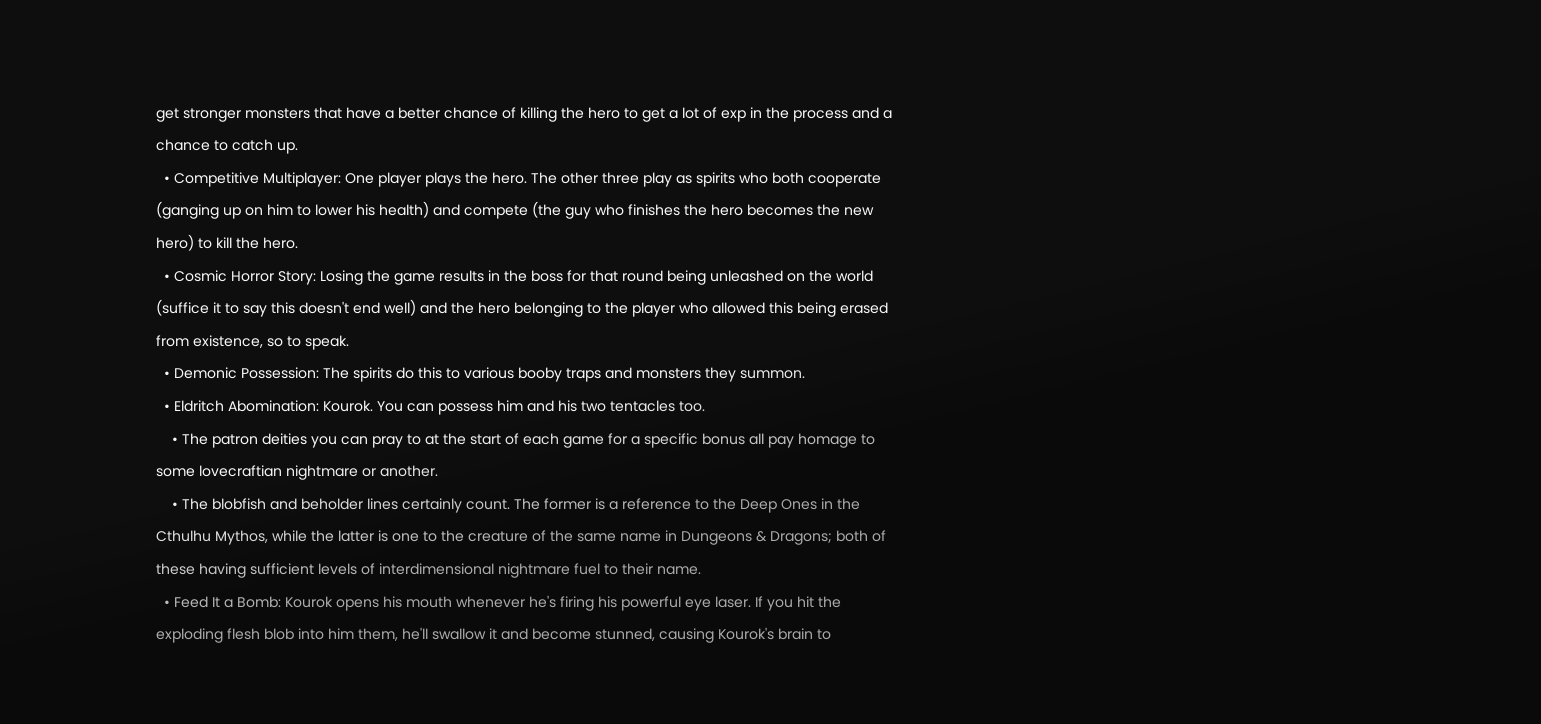get stronger monsters that have a better chance of killing the hero to get a lot of exp in the process and a chance to catch up.
  • Competitive Multiplayer: One player plays the hero. The other three play as spirits who both cooperate (ganging up on him to lower his health) and compete (the guy who finishes the hero becomes the new hero) to kill the hero.
  • Cosmic Horror Story: Losing the game results in the boss for that round being unleashed on the world (suffice it to say this doesn't end well) and the hero belonging to the player who allowed this being erased from existence, so to speak.
  • Demonic Possession: The spirits do this to various booby traps and monsters they summon.
  • Eldritch Abomination: Kourok. You can possess him and his two tentacles too.
    • The patron deities you can pray to at the start of each game for a specific bonus all pay homage to some lovecraftian nightmare or another.
    • The blobfish and beholder lines certainly count. The former is a reference to the Deep Ones in the Cthulhu Mythos, while the latter is one to the creature of the same name in Dungeons & Dragons; both of these having sufficient levels of interdimensional nightmare fuel to their name.
  • Feed It a Bomb: Kourok opens his mouth whenever he's firing his powerful eye laser. If you hit the exploding flesh blob into him them, he'll swallow it and become stunned, causing Kourok's brain to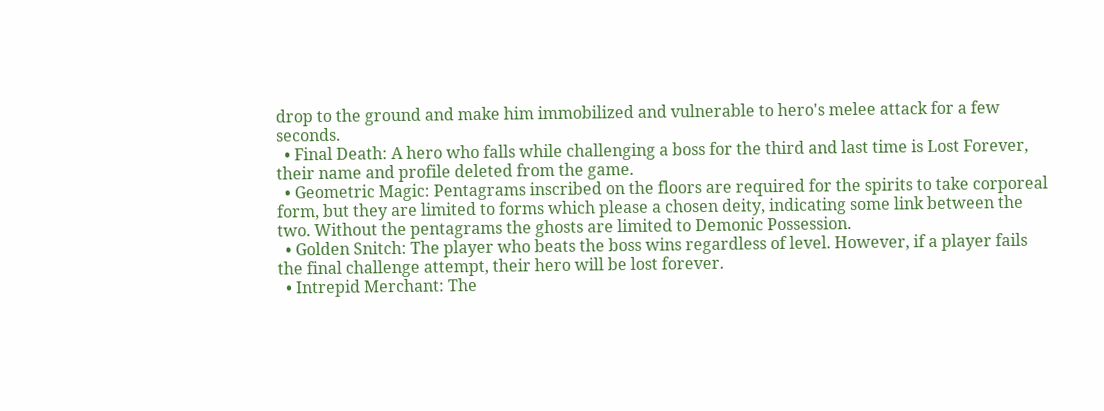drop to the ground and make him immobilized and vulnerable to hero's melee attack for a few seconds.
  • Final Death: A hero who falls while challenging a boss for the third and last time is Lost Forever, their name and profile deleted from the game.
  • Geometric Magic: Pentagrams inscribed on the floors are required for the spirits to take corporeal form, but they are limited to forms which please a chosen deity, indicating some link between the two. Without the pentagrams the ghosts are limited to Demonic Possession.
  • Golden Snitch: The player who beats the boss wins regardless of level. However, if a player fails the final challenge attempt, their hero will be lost forever.
  • Intrepid Merchant: The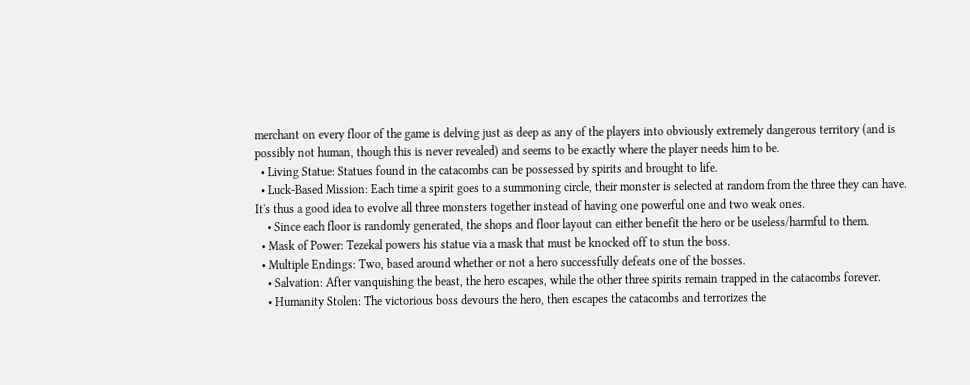merchant on every floor of the game is delving just as deep as any of the players into obviously extremely dangerous territory (and is possibly not human, though this is never revealed) and seems to be exactly where the player needs him to be.
  • Living Statue: Statues found in the catacombs can be possessed by spirits and brought to life.
  • Luck-Based Mission: Each time a spirit goes to a summoning circle, their monster is selected at random from the three they can have. It's thus a good idea to evolve all three monsters together instead of having one powerful one and two weak ones.
    • Since each floor is randomly generated, the shops and floor layout can either benefit the hero or be useless/harmful to them.
  • Mask of Power: Tezekal powers his statue via a mask that must be knocked off to stun the boss.
  • Multiple Endings: Two, based around whether or not a hero successfully defeats one of the bosses.
    • Salvation: After vanquishing the beast, the hero escapes, while the other three spirits remain trapped in the catacombs forever.
    • Humanity Stolen: The victorious boss devours the hero, then escapes the catacombs and terrorizes the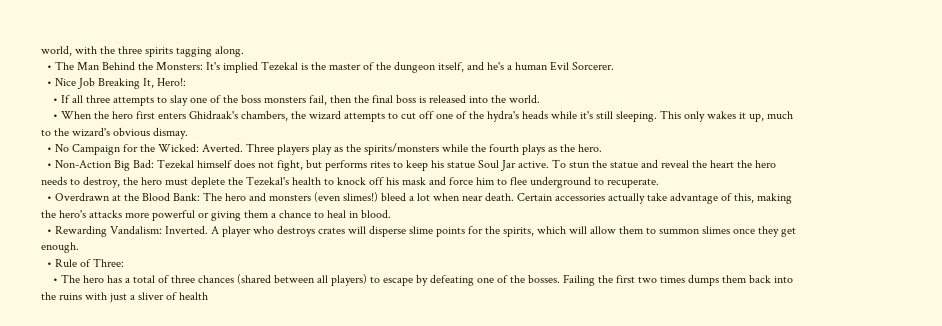world, with the three spirits tagging along.
  • The Man Behind the Monsters: It's implied Tezekal is the master of the dungeon itself, and he's a human Evil Sorcerer.
  • Nice Job Breaking It, Hero!:
    • If all three attempts to slay one of the boss monsters fail, then the final boss is released into the world.
    • When the hero first enters Ghidraak's chambers, the wizard attempts to cut off one of the hydra's heads while it's still sleeping. This only wakes it up, much to the wizard's obvious dismay.
  • No Campaign for the Wicked: Averted. Three players play as the spirits/monsters while the fourth plays as the hero.
  • Non-Action Big Bad: Tezekal himself does not fight, but performs rites to keep his statue Soul Jar active. To stun the statue and reveal the heart the hero needs to destroy, the hero must deplete the Tezekal's health to knock off his mask and force him to flee underground to recuperate.
  • Overdrawn at the Blood Bank: The hero and monsters (even slimes!) bleed a lot when near death. Certain accessories actually take advantage of this, making the hero's attacks more powerful or giving them a chance to heal in blood.
  • Rewarding Vandalism: Inverted. A player who destroys crates will disperse slime points for the spirits, which will allow them to summon slimes once they get enough.
  • Rule of Three:
    • The hero has a total of three chances (shared between all players) to escape by defeating one of the bosses. Failing the first two times dumps them back into the ruins with just a sliver of health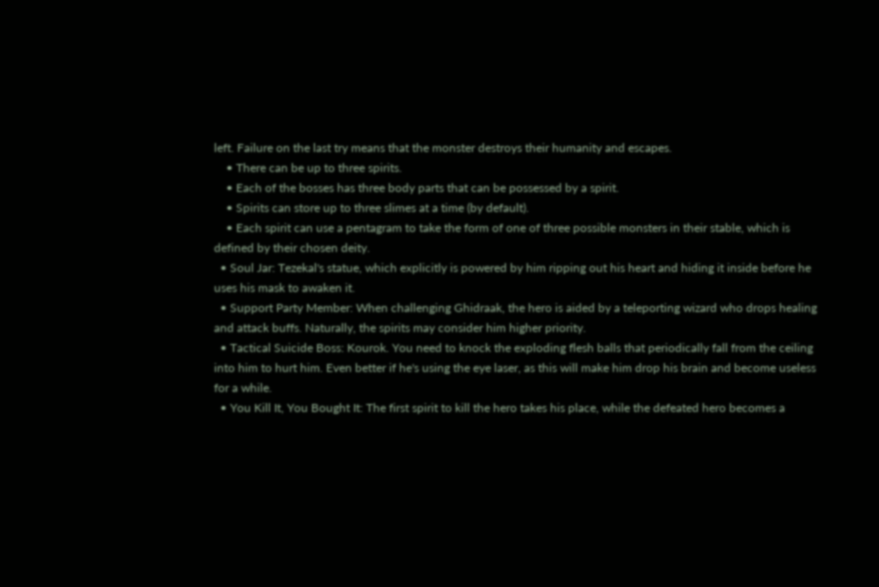left. Failure on the last try means that the monster destroys their humanity and escapes.
    • There can be up to three spirits.
    • Each of the bosses has three body parts that can be possessed by a spirit.
    • Spirits can store up to three slimes at a time (by default).
    • Each spirit can use a pentagram to take the form of one of three possible monsters in their stable, which is defined by their chosen deity.
  • Soul Jar: Tezekal's statue, which explicitly is powered by him ripping out his heart and hiding it inside before he uses his mask to awaken it.
  • Support Party Member: When challenging Ghidraak, the hero is aided by a teleporting wizard who drops healing and attack buffs. Naturally, the spirits may consider him higher priority.
  • Tactical Suicide Boss: Kourok. You need to knock the exploding flesh balls that periodically fall from the ceiling into him to hurt him. Even better if he's using the eye laser, as this will make him drop his brain and become useless for a while.
  • You Kill It, You Bought It: The first spirit to kill the hero takes his place, while the defeated hero becomes a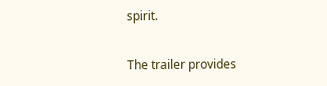spirit.

The trailer provides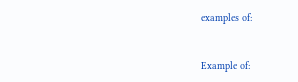examples of:


Example of: